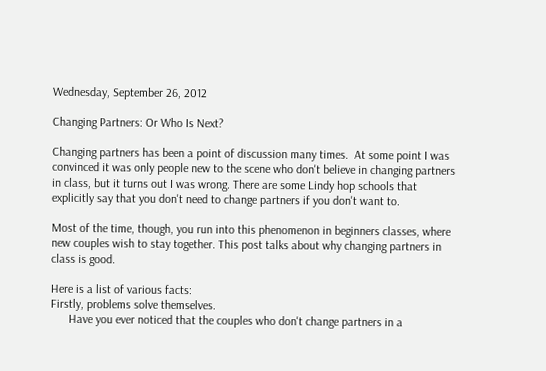Wednesday, September 26, 2012

Changing Partners: Or Who Is Next?

Changing partners has been a point of discussion many times.  At some point I was convinced it was only people new to the scene who don't believe in changing partners in class, but it turns out I was wrong. There are some Lindy hop schools that explicitly say that you don't need to change partners if you don't want to.

Most of the time, though, you run into this phenomenon in beginners classes, where new couples wish to stay together. This post talks about why changing partners in class is good.

Here is a list of various facts:
Firstly, problems solve themselves.
      Have you ever noticed that the couples who don't change partners in a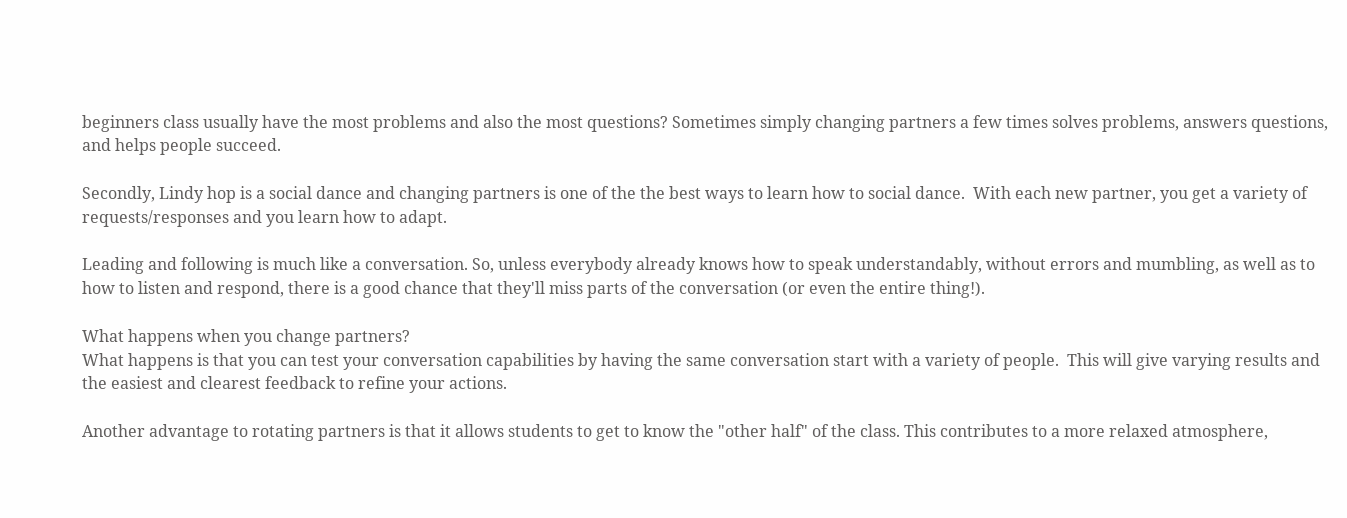beginners class usually have the most problems and also the most questions? Sometimes simply changing partners a few times solves problems, answers questions, and helps people succeed.

Secondly, Lindy hop is a social dance and changing partners is one of the the best ways to learn how to social dance.  With each new partner, you get a variety of requests/responses and you learn how to adapt.

Leading and following is much like a conversation. So, unless everybody already knows how to speak understandably, without errors and mumbling, as well as to how to listen and respond, there is a good chance that they'll miss parts of the conversation (or even the entire thing!).

What happens when you change partners?
What happens is that you can test your conversation capabilities by having the same conversation start with a variety of people.  This will give varying results and the easiest and clearest feedback to refine your actions.

Another advantage to rotating partners is that it allows students to get to know the "other half" of the class. This contributes to a more relaxed atmosphere,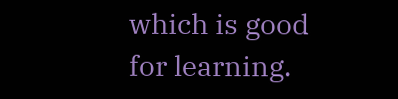which is good for learning.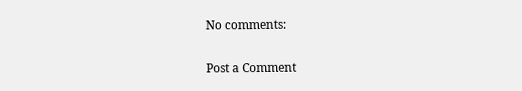No comments:

Post a Comment